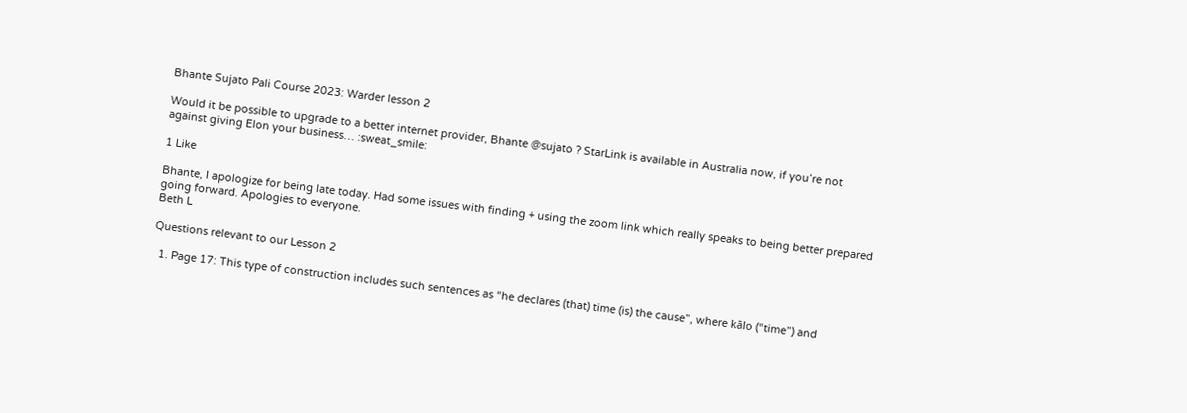Bhante Sujato Pali Course 2023: Warder lesson 2

Would it be possible to upgrade to a better internet provider, Bhante @sujato ? StarLink is available in Australia now, if you’re not against giving Elon your business… :sweat_smile:

1 Like

Bhante, I apologize for being late today. Had some issues with finding + using the zoom link which really speaks to being better prepared going forward. Apologies to everyone.
Beth L

Questions relevant to our Lesson 2

  1. Page 17: This type of construction includes such sentences as “he declares (that) time (is) the cause”, where kālo (“time”) and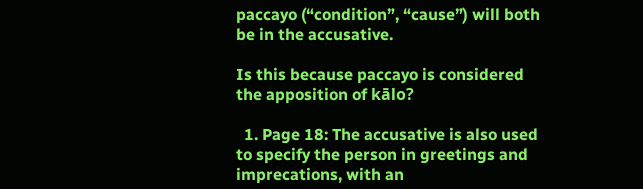paccayo (“condition”, “cause”) will both be in the accusative.

Is this because paccayo is considered the apposition of kālo?

  1. Page 18: The accusative is also used to specify the person in greetings and imprecations, with an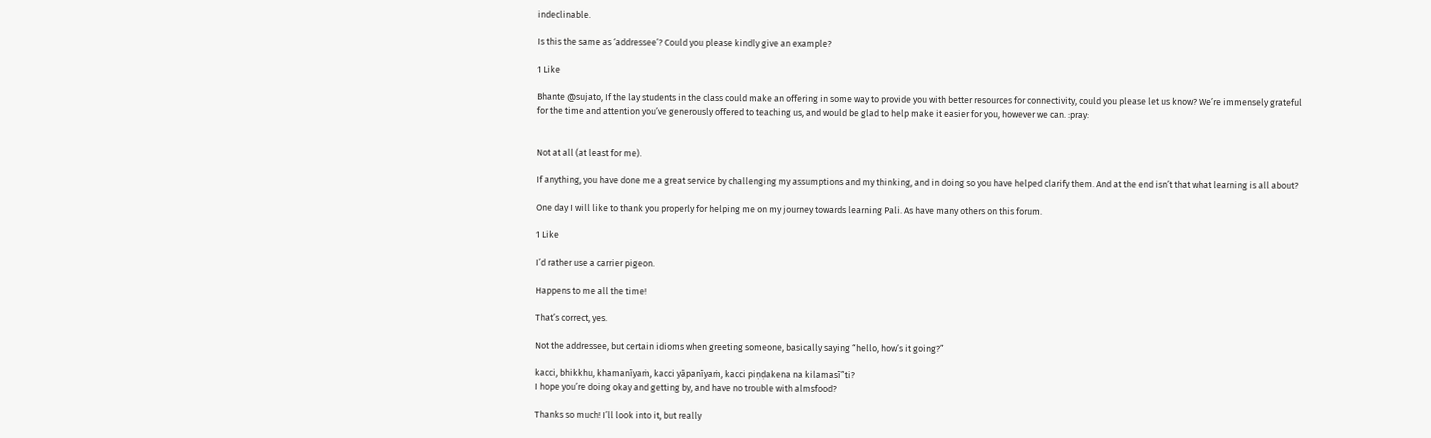indeclinable.

Is this the same as ‘addressee’? Could you please kindly give an example?

1 Like

Bhante @sujato, If the lay students in the class could make an offering in some way to provide you with better resources for connectivity, could you please let us know? We’re immensely grateful for the time and attention you’ve generously offered to teaching us, and would be glad to help make it easier for you, however we can. :pray:


Not at all (at least for me).

If anything, you have done me a great service by challenging my assumptions and my thinking, and in doing so you have helped clarify them. And at the end isn’t that what learning is all about?

One day I will like to thank you properly for helping me on my journey towards learning Pali. As have many others on this forum.

1 Like

I’d rather use a carrier pigeon.

Happens to me all the time!

That’s correct, yes.

Not the addressee, but certain idioms when greeting someone, basically saying “hello, how’s it going?”

kacci, bhikkhu, khamanīyaṁ, kacci yāpanīyaṁ, kacci piṇḍakena na kilamasī”ti?
I hope you’re doing okay and getting by, and have no trouble with almsfood?

Thanks so much! I’ll look into it, but really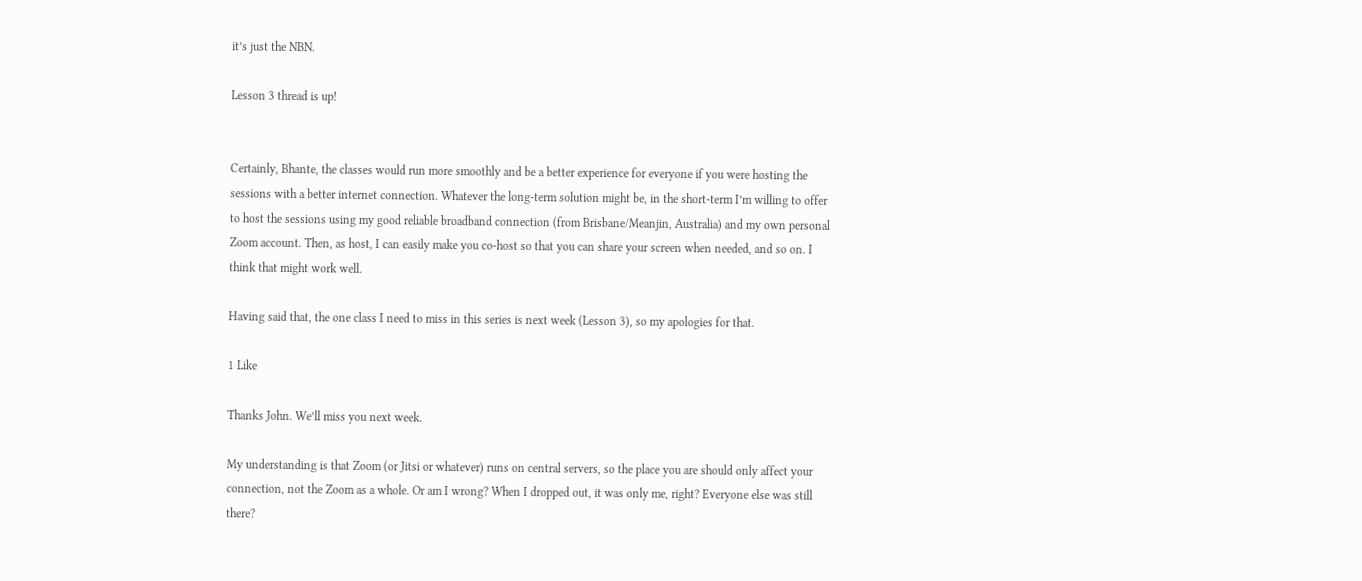it’s just the NBN.

Lesson 3 thread is up!


Certainly, Bhante, the classes would run more smoothly and be a better experience for everyone if you were hosting the sessions with a better internet connection. Whatever the long-term solution might be, in the short-term I’m willing to offer to host the sessions using my good reliable broadband connection (from Brisbane/Meanjin, Australia) and my own personal Zoom account. Then, as host, I can easily make you co-host so that you can share your screen when needed, and so on. I think that might work well.

Having said that, the one class I need to miss in this series is next week (Lesson 3), so my apologies for that.

1 Like

Thanks John. We’ll miss you next week.

My understanding is that Zoom (or Jitsi or whatever) runs on central servers, so the place you are should only affect your connection, not the Zoom as a whole. Or am I wrong? When I dropped out, it was only me, right? Everyone else was still there?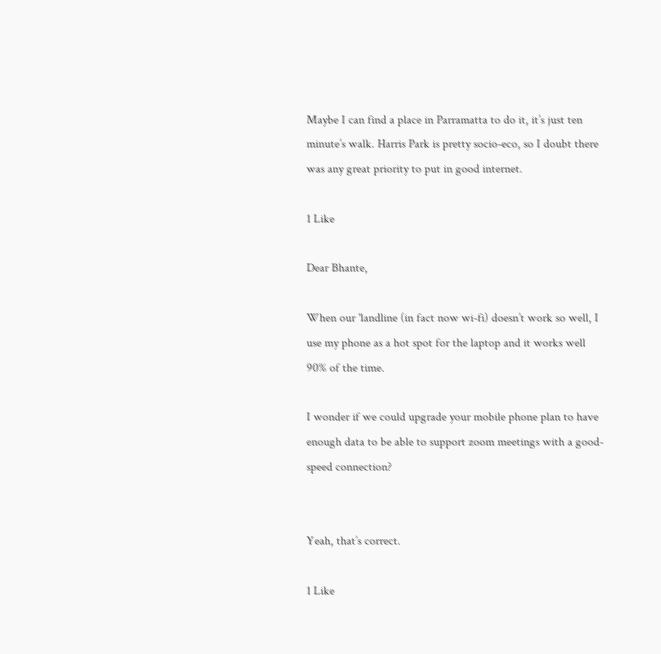Maybe I can find a place in Parramatta to do it, it’s just ten minute’s walk. Harris Park is pretty socio-eco, so I doubt there was any great priority to put in good internet.

1 Like

Dear Bhante,

When our 'landline (in fact now wi-fi) doesn’t work so well, I use my phone as a hot spot for the laptop and it works well 90% of the time.

I wonder if we could upgrade your mobile phone plan to have enough data to be able to support zoom meetings with a good-speed connection?


Yeah, that’s correct.

1 Like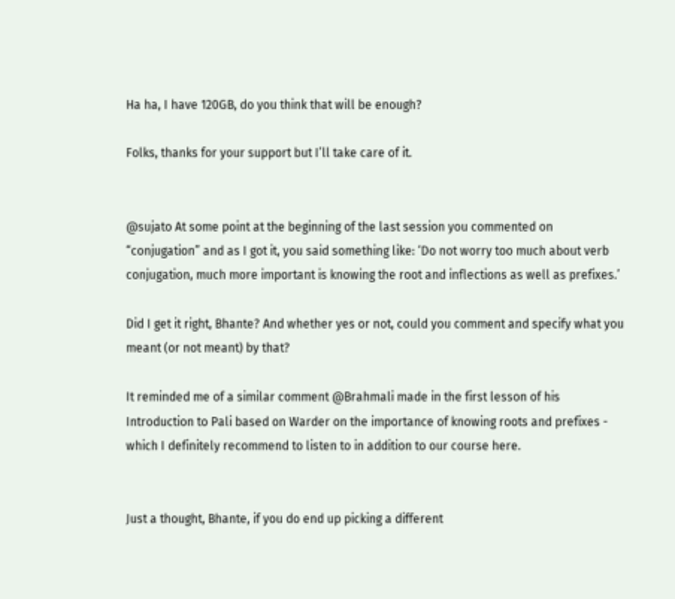Ha ha, I have 120GB, do you think that will be enough?

Folks, thanks for your support but I’ll take care of it.


@sujato At some point at the beginning of the last session you commented on “conjugation” and as I got it, you said something like: ‘Do not worry too much about verb conjugation, much more important is knowing the root and inflections as well as prefixes.’

Did I get it right, Bhante? And whether yes or not, could you comment and specify what you meant (or not meant) by that?

It reminded me of a similar comment @Brahmali made in the first lesson of his Introduction to Pali based on Warder on the importance of knowing roots and prefixes - which I definitely recommend to listen to in addition to our course here.


Just a thought, Bhante, if you do end up picking a different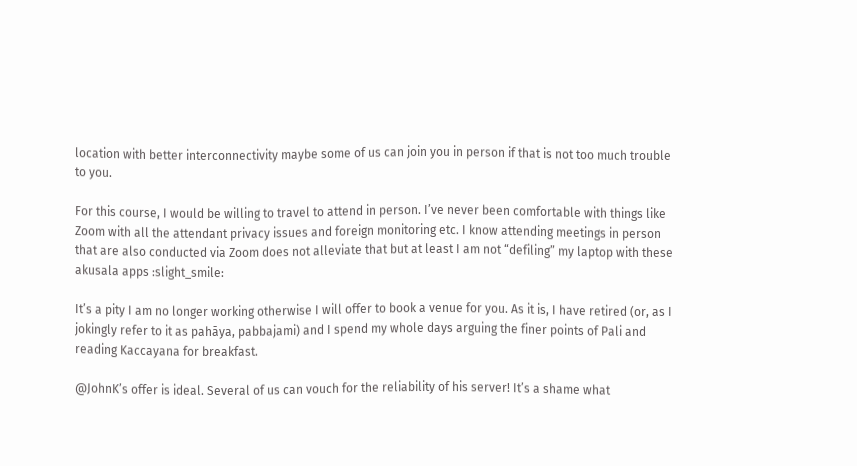location with better interconnectivity maybe some of us can join you in person if that is not too much trouble to you.

For this course, I would be willing to travel to attend in person. I’ve never been comfortable with things like Zoom with all the attendant privacy issues and foreign monitoring etc. I know attending meetings in person that are also conducted via Zoom does not alleviate that but at least I am not “defiling” my laptop with these akusala apps :slight_smile:

It’s a pity I am no longer working otherwise I will offer to book a venue for you. As it is, I have retired (or, as I jokingly refer to it as pahāya, pabbajami) and I spend my whole days arguing the finer points of Pali and reading Kaccayana for breakfast.

@JohnK’s offer is ideal. Several of us can vouch for the reliability of his server! It’s a shame what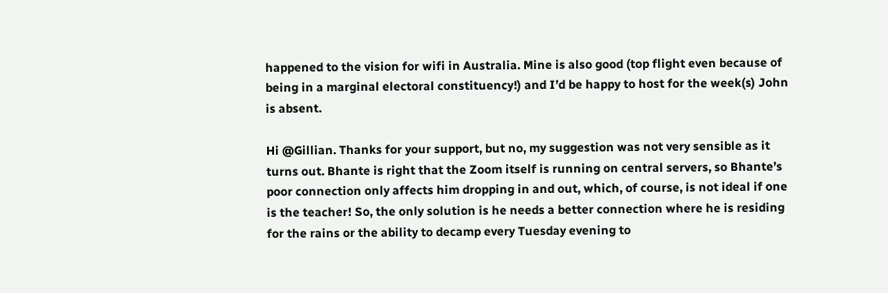happened to the vision for wifi in Australia. Mine is also good (top flight even because of being in a marginal electoral constituency!) and I’d be happy to host for the week(s) John is absent.

Hi @Gillian. Thanks for your support, but no, my suggestion was not very sensible as it turns out. Bhante is right that the Zoom itself is running on central servers, so Bhante’s poor connection only affects him dropping in and out, which, of course, is not ideal if one is the teacher! So, the only solution is he needs a better connection where he is residing for the rains or the ability to decamp every Tuesday evening to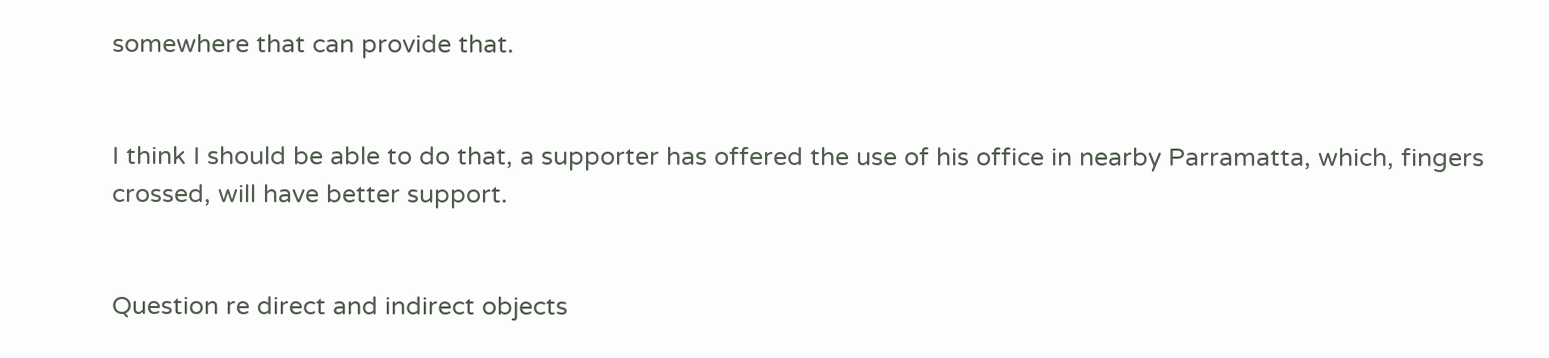somewhere that can provide that.


I think I should be able to do that, a supporter has offered the use of his office in nearby Parramatta, which, fingers crossed, will have better support.


Question re direct and indirect objects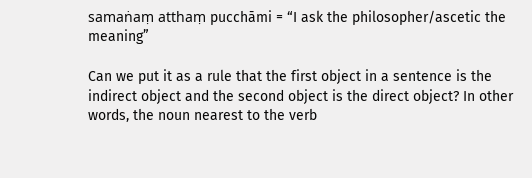samaṅaṃ atthaṃ pucchāmi = “I ask the philosopher/ascetic the meaning”

Can we put it as a rule that the first object in a sentence is the indirect object and the second object is the direct object? In other words, the noun nearest to the verb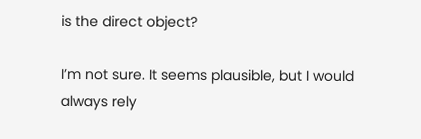is the direct object?

I’m not sure. It seems plausible, but I would always rely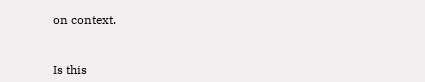on context.


Is this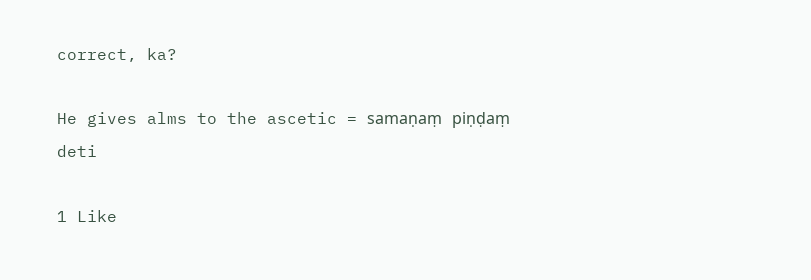correct, ka?

He gives alms to the ascetic = samaṇaṃ piṇḍaṃ deti

1 Like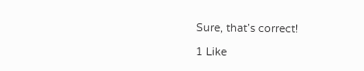Sure, that’s correct!

1 Like